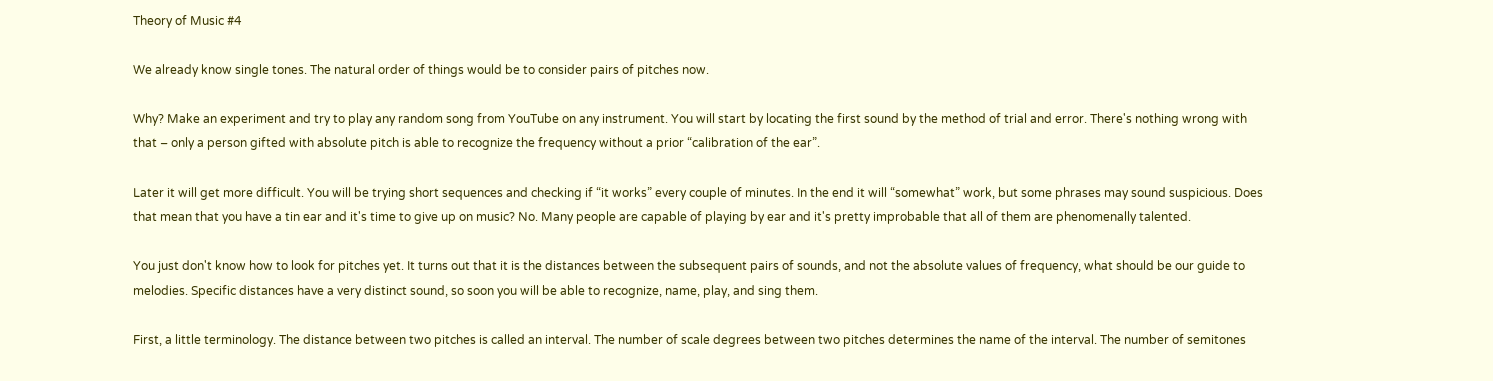Theory of Music #4

We already know single tones. The natural order of things would be to consider pairs of pitches now.

Why? Make an experiment and try to play any random song from YouTube on any instrument. You will start by locating the first sound by the method of trial and error. There's nothing wrong with that – only a person gifted with absolute pitch is able to recognize the frequency without a prior “calibration of the ear”.

Later it will get more difficult. You will be trying short sequences and checking if “it works” every couple of minutes. In the end it will “somewhat” work, but some phrases may sound suspicious. Does that mean that you have a tin ear and it's time to give up on music? No. Many people are capable of playing by ear and it's pretty improbable that all of them are phenomenally talented.

You just don't know how to look for pitches yet. It turns out that it is the distances between the subsequent pairs of sounds, and not the absolute values of frequency, what should be our guide to melodies. Specific distances have a very distinct sound, so soon you will be able to recognize, name, play, and sing them.

First, a little terminology. The distance between two pitches is called an interval. The number of scale degrees between two pitches determines the name of the interval. The number of semitones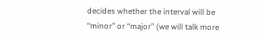decides whether the interval will be “minor” or “major” (we will talk more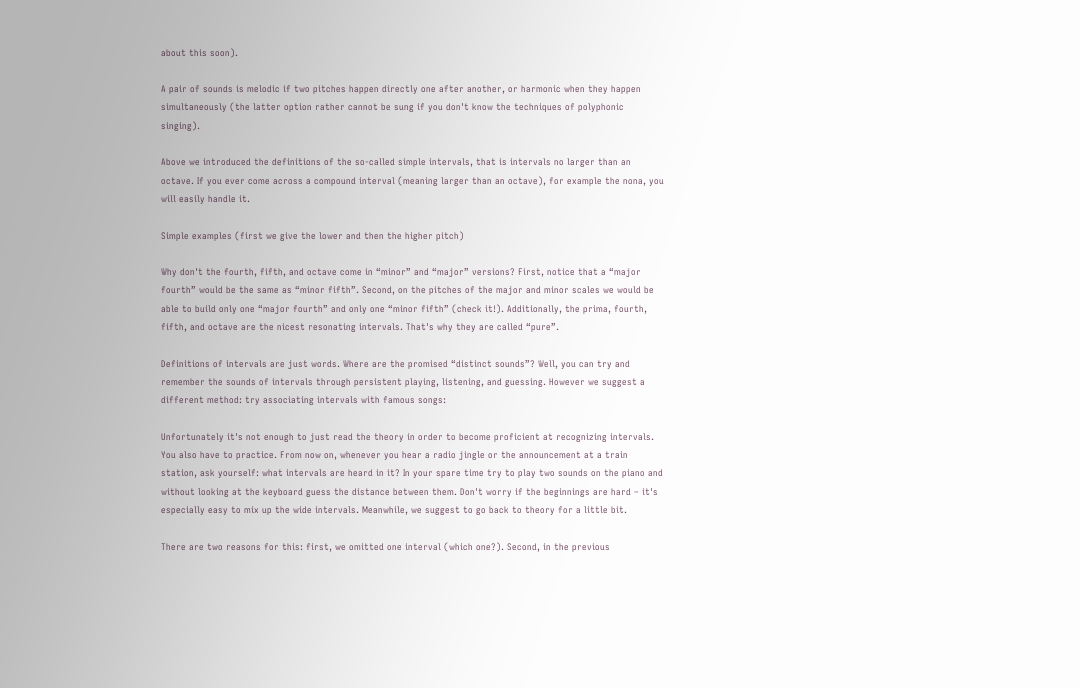about this soon).

A pair of sounds is melodic if two pitches happen directly one after another, or harmonic when they happen simultaneously (the latter option rather cannot be sung if you don't know the techniques of polyphonic singing).

Above we introduced the definitions of the so-called simple intervals, that is intervals no larger than an octave. If you ever come across a compound interval (meaning larger than an octave), for example the nona, you will easily handle it.

Simple examples (first we give the lower and then the higher pitch)

Why don't the fourth, fifth, and octave come in “minor” and “major” versions? First, notice that a “major fourth” would be the same as “minor fifth”. Second, on the pitches of the major and minor scales we would be able to build only one “major fourth” and only one “minor fifth” (check it!). Additionally, the prima, fourth, fifth, and octave are the nicest resonating intervals. That's why they are called “pure”.

Definitions of intervals are just words. Where are the promised “distinct sounds”? Well, you can try and remember the sounds of intervals through persistent playing, listening, and guessing. However we suggest a different method: try associating intervals with famous songs:

Unfortunately it's not enough to just read the theory in order to become proficient at recognizing intervals. You also have to practice. From now on, whenever you hear a radio jingle or the announcement at a train station, ask yourself: what intervals are heard in it? In your spare time try to play two sounds on the piano and without looking at the keyboard guess the distance between them. Don't worry if the beginnings are hard – it's especially easy to mix up the wide intervals. Meanwhile, we suggest to go back to theory for a little bit.

There are two reasons for this: first, we omitted one interval (which one?). Second, in the previous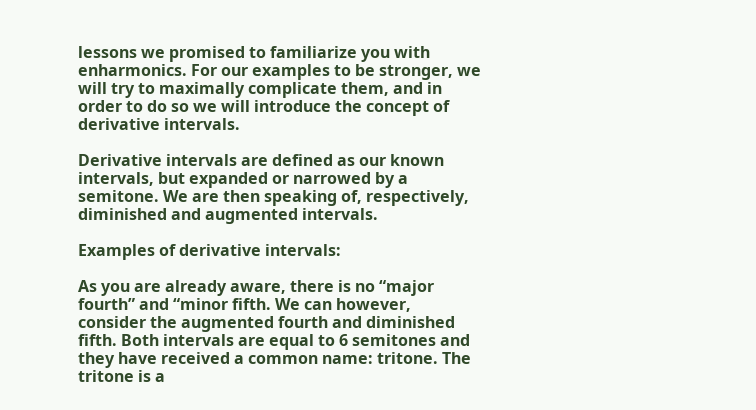lessons we promised to familiarize you with enharmonics. For our examples to be stronger, we will try to maximally complicate them, and in order to do so we will introduce the concept of derivative intervals.

Derivative intervals are defined as our known intervals, but expanded or narrowed by a semitone. We are then speaking of, respectively, diminished and augmented intervals.

Examples of derivative intervals:

As you are already aware, there is no “major fourth” and “minor fifth. We can however, consider the augmented fourth and diminished fifth. Both intervals are equal to 6 semitones and they have received a common name: tritone. The tritone is a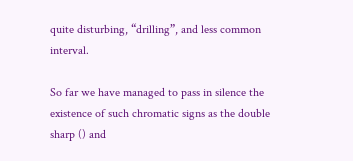quite disturbing, “drilling”, and less common interval.

So far we have managed to pass in silence the existence of such chromatic signs as the double sharp () and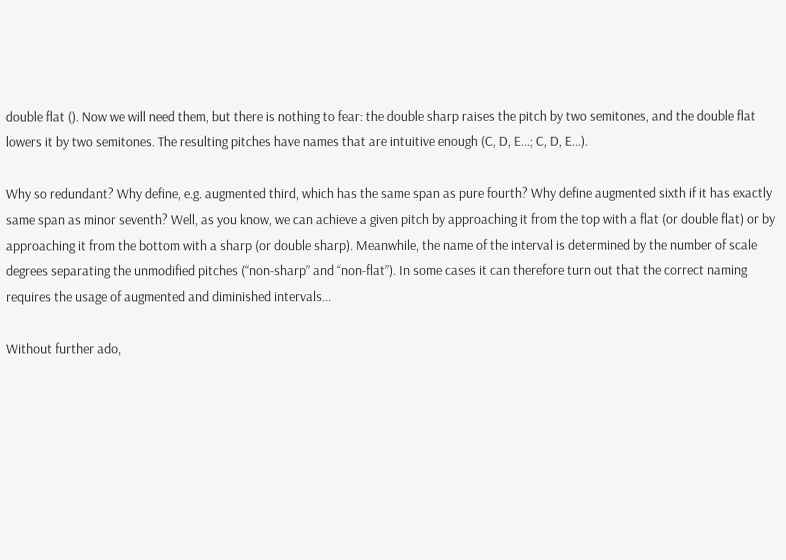double flat (). Now we will need them, but there is nothing to fear: the double sharp raises the pitch by two semitones, and the double flat lowers it by two semitones. The resulting pitches have names that are intuitive enough (C, D, E...; C, D, E...).

Why so redundant? Why define, e.g. augmented third, which has the same span as pure fourth? Why define augmented sixth if it has exactly same span as minor seventh? Well, as you know, we can achieve a given pitch by approaching it from the top with a flat (or double flat) or by approaching it from the bottom with a sharp (or double sharp). Meanwhile, the name of the interval is determined by the number of scale degrees separating the unmodified pitches (“non-sharp” and “non-flat”). In some cases it can therefore turn out that the correct naming requires the usage of augmented and diminished intervals...

Without further ado,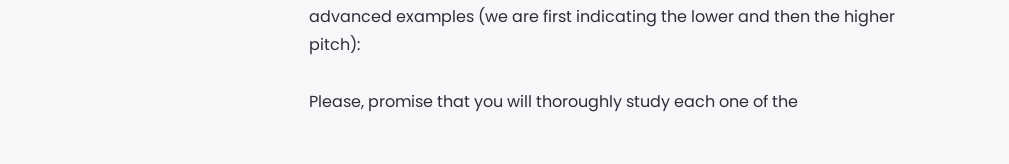advanced examples (we are first indicating the lower and then the higher pitch):

Please, promise that you will thoroughly study each one of the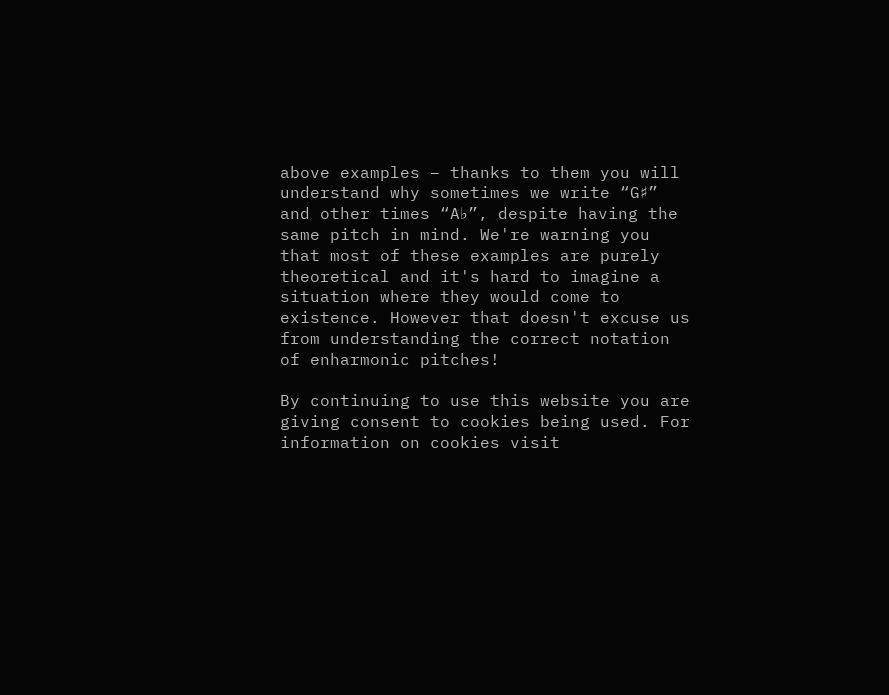above examples – thanks to them you will understand why sometimes we write “G♯” and other times “A♭”, despite having the same pitch in mind. We're warning you that most of these examples are purely theoretical and it's hard to imagine a situation where they would come to existence. However that doesn't excuse us from understanding the correct notation of enharmonic pitches!

By continuing to use this website you are giving consent to cookies being used. For information on cookies visit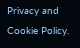Privacy and Cookie Policy.